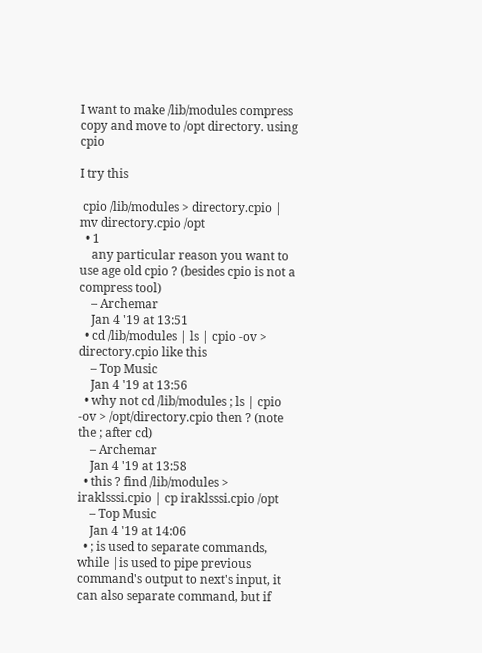I want to make /lib/modules compress copy and move to /opt directory. using cpio

I try this

 cpio /lib/modules > directory.cpio | mv directory.cpio /opt
  • 1
    any particular reason you want to use age old cpio ? (besides cpio is not a compress tool)
    – Archemar
    Jan 4 '19 at 13:51
  • cd /lib/modules | ls | cpio -ov > directory.cpio like this
    – Top Music
    Jan 4 '19 at 13:56
  • why not cd /lib/modules ; ls | cpio -ov > /opt/directory.cpio then ? (note the ; after cd)
    – Archemar
    Jan 4 '19 at 13:58
  • this ? find /lib/modules > iraklsssi.cpio | cp iraklsssi.cpio /opt
    – Top Music
    Jan 4 '19 at 14:06
  • ; is used to separate commands, while |is used to pipe previous command's output to next's input, it can also separate command, but if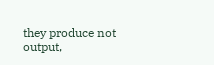they produce not output,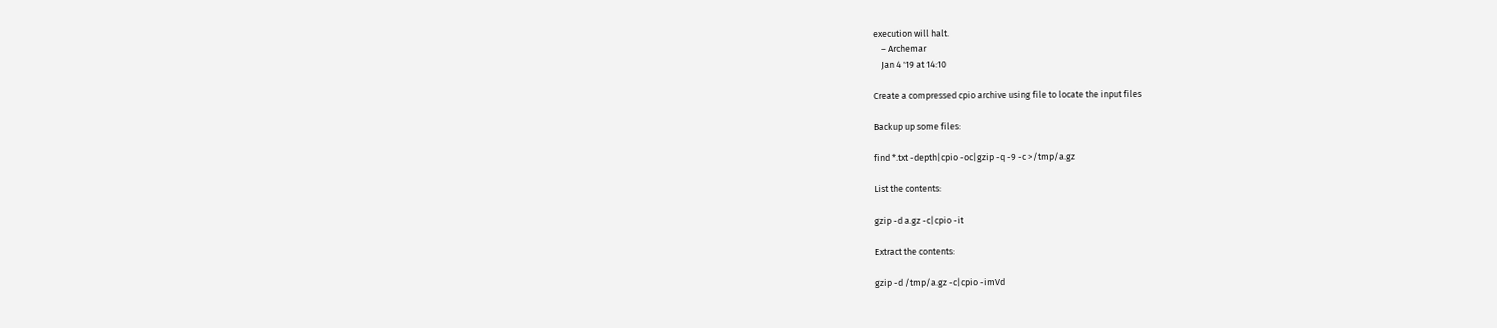execution will halt.
    – Archemar
    Jan 4 '19 at 14:10

Create a compressed cpio archive using file to locate the input files

Backup up some files:

find *.txt -depth|cpio -oc|gzip -q -9 -c >/tmp/a.gz

List the contents:

gzip -d a.gz -c|cpio -it

Extract the contents:

gzip -d /tmp/a.gz -c|cpio -imVd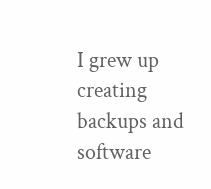I grew up creating backups and software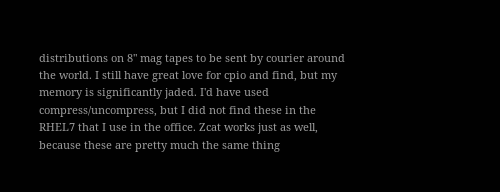distributions on 8" mag tapes to be sent by courier around the world. I still have great love for cpio and find, but my memory is significantly jaded. I'd have used compress/uncompress, but I did not find these in the RHEL7 that I use in the office. Zcat works just as well, because these are pretty much the same thing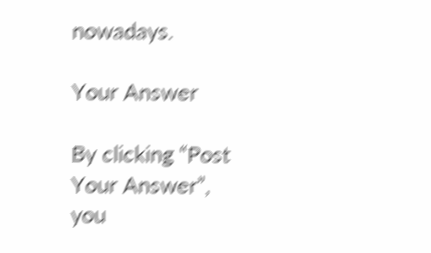nowadays.

Your Answer

By clicking “Post Your Answer”, you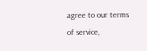agree to our terms of service,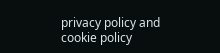privacy policy and cookie policy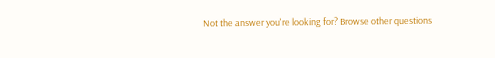Not the answer you're looking for? Browse other questions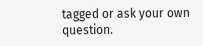tagged or ask your own question.